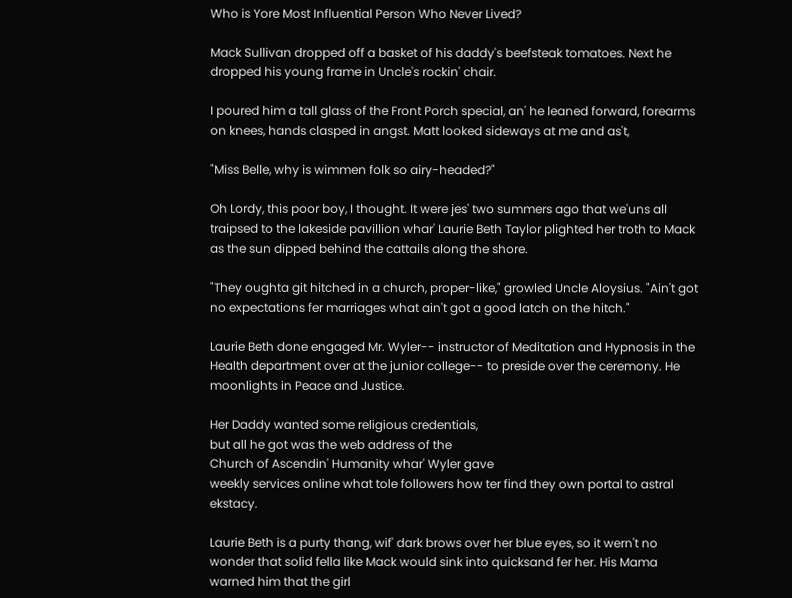Who is Yore Most Influential Person Who Never Lived?

Mack Sullivan dropped off a basket of his daddy's beefsteak tomatoes. Next he dropped his young frame in Uncle's rockin' chair.

I poured him a tall glass of the Front Porch special, an' he leaned forward, forearms on knees, hands clasped in angst. Matt looked sideways at me and as't,

"Miss Belle, why is wimmen folk so airy-headed?"

Oh Lordy, this poor boy, I thought. It were jes' two summers ago that we'uns all traipsed to the lakeside pavillion whar' Laurie Beth Taylor plighted her troth to Mack as the sun dipped behind the cattails along the shore.

"They oughta git hitched in a church, proper-like," growled Uncle Aloysius. "Ain't got no expectations fer marriages what ain't got a good latch on the hitch."

Laurie Beth done engaged Mr. Wyler-- instructor of Meditation and Hypnosis in the Health department over at the junior college-- to preside over the ceremony. He moonlights in Peace and Justice.

Her Daddy wanted some religious credentials,
but all he got was the web address of the
Church of Ascendin' Humanity whar' Wyler gave
weekly services online what tole followers how ter find they own portal to astral ekstacy.

Laurie Beth is a purty thang, wif' dark brows over her blue eyes, so it wern't no wonder that solid fella like Mack would sink into quicksand fer her. His Mama warned him that the girl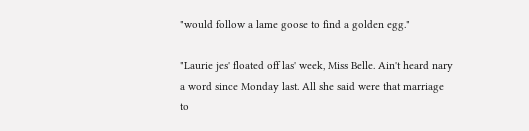"would follow a lame goose to find a golden egg."

"Laurie jes' floated off las' week, Miss Belle. Ain't heard nary a word since Monday last. All she said were that marriage to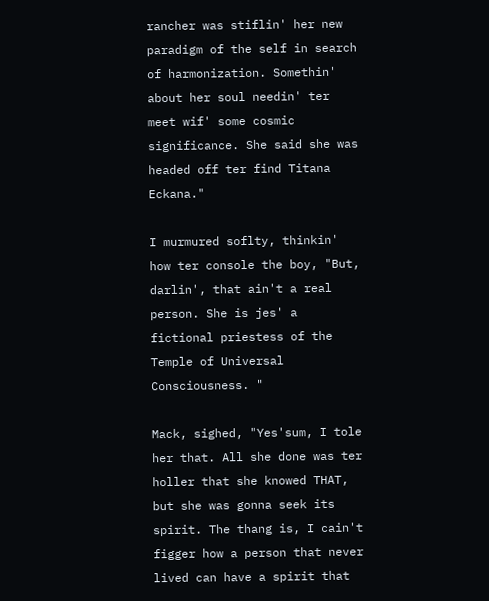rancher was stiflin' her new paradigm of the self in search of harmonization. Somethin' about her soul needin' ter meet wif' some cosmic significance. She said she was headed off ter find Titana Eckana."

I murmured soflty, thinkin' how ter console the boy, "But, darlin', that ain't a real person. She is jes' a fictional priestess of the Temple of Universal Consciousness. "

Mack, sighed, "Yes'sum, I tole her that. All she done was ter holler that she knowed THAT, but she was gonna seek its spirit. The thang is, I cain't figger how a person that never lived can have a spirit that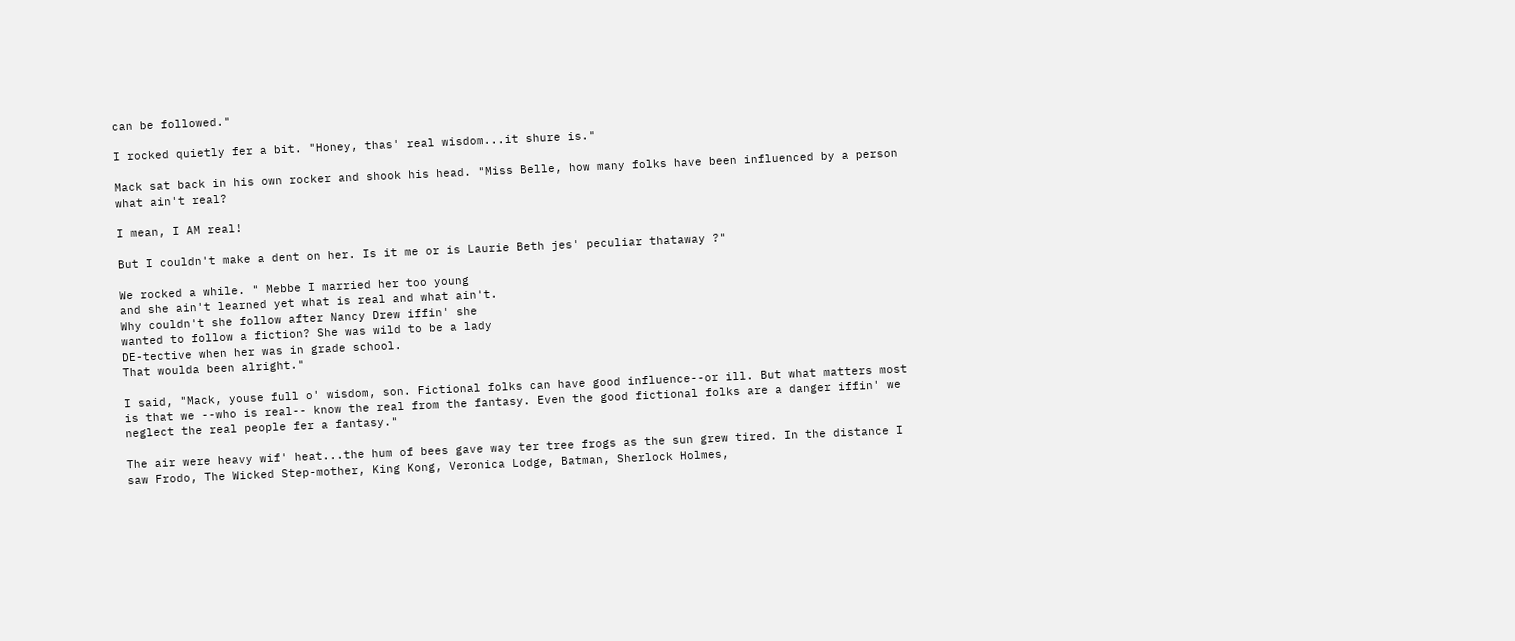can be followed."

I rocked quietly fer a bit. "Honey, thas' real wisdom...it shure is."

Mack sat back in his own rocker and shook his head. "Miss Belle, how many folks have been influenced by a person what ain't real?

I mean, I AM real!

But I couldn't make a dent on her. Is it me or is Laurie Beth jes' peculiar thataway ?"

We rocked a while. " Mebbe I married her too young
and she ain't learned yet what is real and what ain't.
Why couldn't she follow after Nancy Drew iffin' she
wanted to follow a fiction? She was wild to be a lady
DE-tective when her was in grade school.
That woulda been alright."

I said, "Mack, youse full o' wisdom, son. Fictional folks can have good influence--or ill. But what matters most is that we --who is real-- know the real from the fantasy. Even the good fictional folks are a danger iffin' we neglect the real people fer a fantasy."

The air were heavy wif' heat...the hum of bees gave way ter tree frogs as the sun grew tired. In the distance I saw Frodo, The Wicked Step-mother, King Kong, Veronica Lodge, Batman, Sherlock Holmes,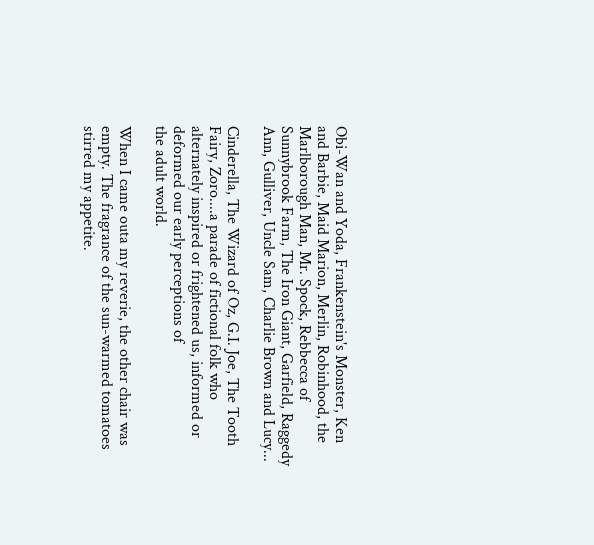Obi-Wan and Yoda, Frankenstein's Monster, Ken and Barbie, Maid Marion, Merlin, Robinhood, the Marlborough Man, Mr. Spock, Rebbecca of Sunnybrook Farm, The Iron Giant, Garfield, Raggedy Ann, Gulliver, Uncle Sam, Charlie Brown and Lucy...

Cinderella, The Wizard of Oz, G.I. Joe, The Tooth Fairy, Zoro....a parade of fictional folk who alternately inspired or frightened us, informed or deformed our early perceptions of
the adult world.

When I came outa my reverie, the other chair was empty. The fragrance of the sun-warmed tomatoes stirred my appetite.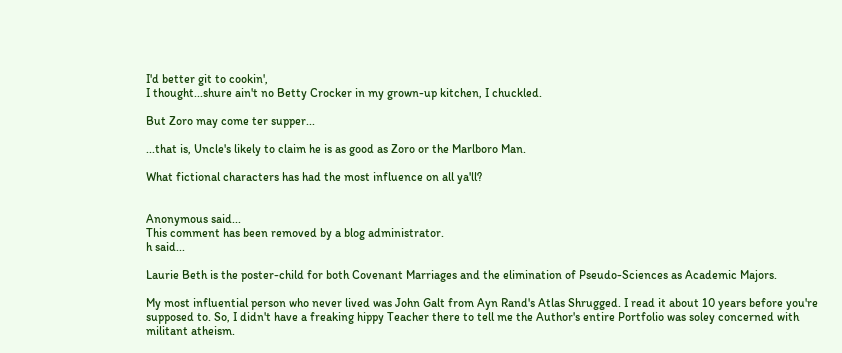I'd better git to cookin',
I thought...shure ain't no Betty Crocker in my grown-up kitchen, I chuckled.

But Zoro may come ter supper...

...that is, Uncle's likely to claim he is as good as Zoro or the Marlboro Man.

What fictional characters has had the most influence on all ya'll?


Anonymous said...
This comment has been removed by a blog administrator.
h said...

Laurie Beth is the poster-child for both Covenant Marriages and the elimination of Pseudo-Sciences as Academic Majors.

My most influential person who never lived was John Galt from Ayn Rand's Atlas Shrugged. I read it about 10 years before you're supposed to. So, I didn't have a freaking hippy Teacher there to tell me the Author's entire Portfolio was soley concerned with militant atheism.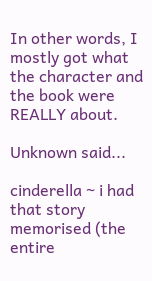In other words, I mostly got what the character and the book were REALLY about.

Unknown said...

cinderella ~ i had that story memorised (the entire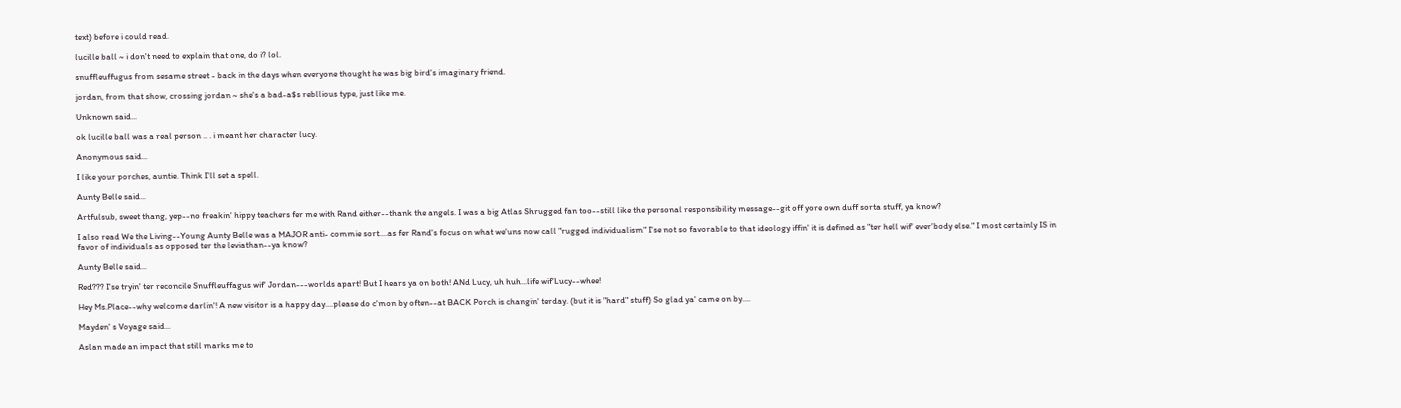text) before i could read.

lucille ball ~ i don't need to explain that one, do i? lol.

snuffleuffugus from sesame street - back in the days when everyone thought he was big bird's imaginary friend.

jordan, from that show, crossing jordan ~ she's a bad-a$s rebllious type, just like me.

Unknown said...

ok lucille ball was a real person .. . i meant her character lucy.

Anonymous said...

I like your porches, auntie. Think I'll set a spell.

Aunty Belle said...

Artfulsub, sweet thang, yep--no freakin' hippy teachers fer me with Rand either--thank the angels. I was a big Atlas Shrugged fan too--still like the personal responsibility message--git off yore own duff sorta stuff, ya know?

I also read We the Living--Young Aunty Belle was a MAJOR anti- commie sort....as fer Rand's focus on what we'uns now call "rugged individualism" I'se not so favorable to that ideology iffin' it is defined as "ter hell wif' ever'body else." I most certainly IS in favor of individuals as opposed ter the leviathan--ya know?

Aunty Belle said...

Red??? I'se tryin' ter reconcile Snuffleuffagus wif' Jordan---worlds apart! But I hears ya on both! ANd Lucy, uh huh...life wif'Lucy--whee!

Hey Ms.Place--why welcome darlin'! A new visitor is a happy day....please do c'mon by often--at BACK Porch is changin' terday. (but it is "hard" stuff) So glad ya' came on by....

Mayden' s Voyage said...

Aslan made an impact that still marks me to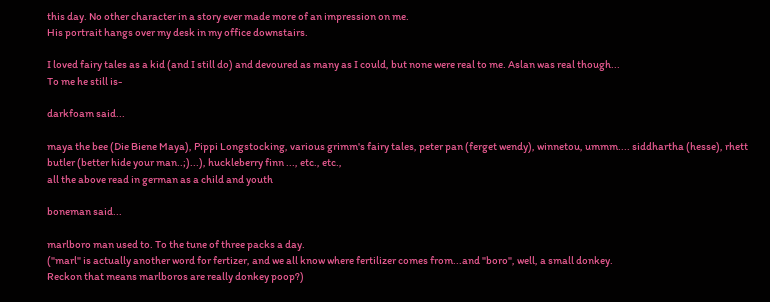this day. No other character in a story ever made more of an impression on me.
His portrait hangs over my desk in my office downstairs.

I loved fairy tales as a kid (and I still do) and devoured as many as I could, but none were real to me. Aslan was real though...
To me he still is-

darkfoam said...

maya the bee (Die Biene Maya), Pippi Longstocking, various grimm's fairy tales, peter pan (ferget wendy), winnetou, ummm.... siddhartha (hesse), rhett butler (better hide your man..;)...), huckleberry finn ..., etc., etc.,
all the above read in german as a child and youth

boneman said...

marlboro man used to. To the tune of three packs a day.
("marl" is actually another word for fertizer, and we all know where fertilizer comes from...and "boro", well, a small donkey.
Reckon that means marlboros are really donkey poop?)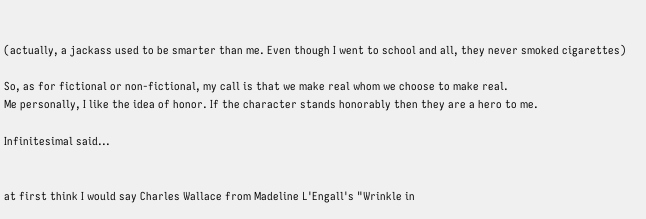(actually, a jackass used to be smarter than me. Even though I went to school and all, they never smoked cigarettes)

So, as for fictional or non-fictional, my call is that we make real whom we choose to make real.
Me personally, I like the idea of honor. If the character stands honorably then they are a hero to me.

Infinitesimal said...


at first think I would say Charles Wallace from Madeline L'Engall's "Wrinkle in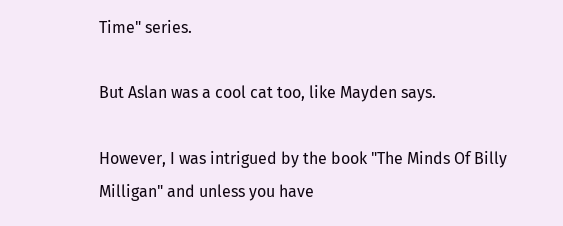Time" series.

But Aslan was a cool cat too, like Mayden says.

However, I was intrigued by the book "The Minds Of Billy Milligan" and unless you have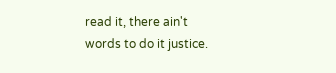read it, there ain't words to do it justice.